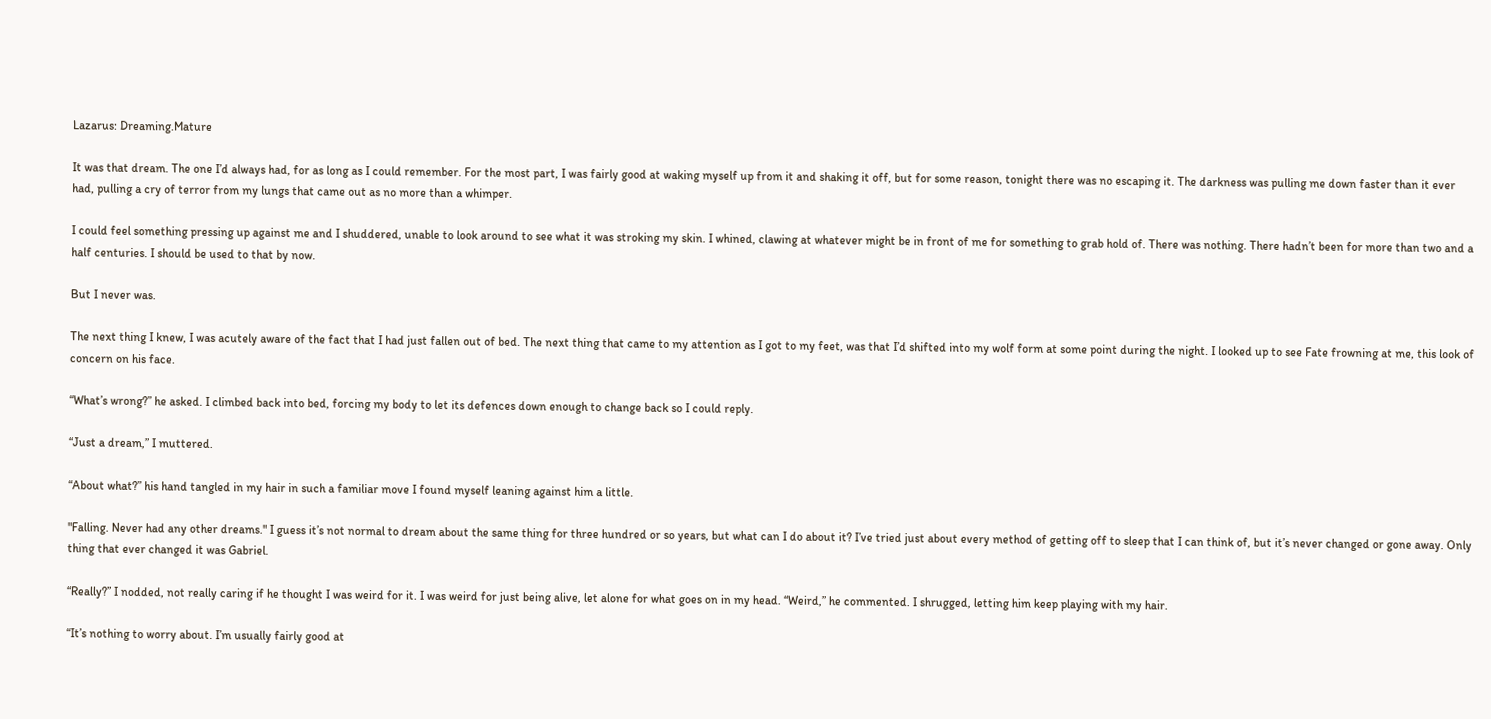Lazarus: Dreaming.Mature

It was that dream. The one I’d always had, for as long as I could remember. For the most part, I was fairly good at waking myself up from it and shaking it off, but for some reason, tonight there was no escaping it. The darkness was pulling me down faster than it ever had, pulling a cry of terror from my lungs that came out as no more than a whimper.

I could feel something pressing up against me and I shuddered, unable to look around to see what it was stroking my skin. I whined, clawing at whatever might be in front of me for something to grab hold of. There was nothing. There hadn’t been for more than two and a half centuries. I should be used to that by now.

But I never was.

The next thing I knew, I was acutely aware of the fact that I had just fallen out of bed. The next thing that came to my attention as I got to my feet, was that I’d shifted into my wolf form at some point during the night. I looked up to see Fate frowning at me, this look of concern on his face.

“What’s wrong?” he asked. I climbed back into bed, forcing my body to let its defences down enough to change back so I could reply.

“Just a dream,” I muttered.

“About what?” his hand tangled in my hair in such a familiar move I found myself leaning against him a little.

"Falling. Never had any other dreams." I guess it’s not normal to dream about the same thing for three hundred or so years, but what can I do about it? I’ve tried just about every method of getting off to sleep that I can think of, but it’s never changed or gone away. Only thing that ever changed it was Gabriel.

“Really?” I nodded, not really caring if he thought I was weird for it. I was weird for just being alive, let alone for what goes on in my head. “Weird,” he commented. I shrugged, letting him keep playing with my hair.

“It’s nothing to worry about. I’m usually fairly good at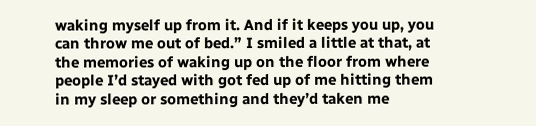waking myself up from it. And if it keeps you up, you can throw me out of bed.” I smiled a little at that, at the memories of waking up on the floor from where people I’d stayed with got fed up of me hitting them in my sleep or something and they’d taken me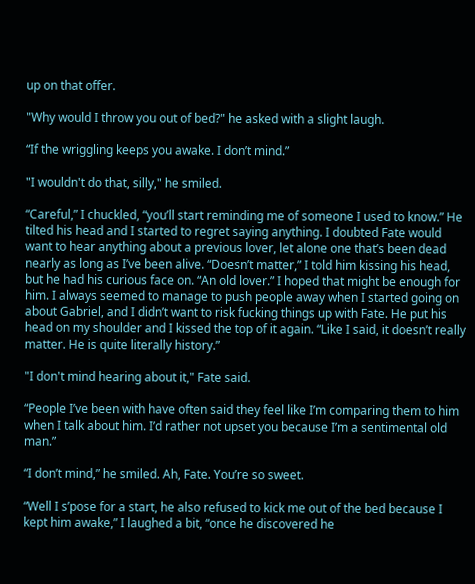up on that offer.

"Why would I throw you out of bed?" he asked with a slight laugh.

“If the wriggling keeps you awake. I don’t mind.”

"I wouldn't do that, silly," he smiled.

“Careful,” I chuckled, “you’ll start reminding me of someone I used to know.” He tilted his head and I started to regret saying anything. I doubted Fate would want to hear anything about a previous lover, let alone one that’s been dead nearly as long as I’ve been alive. “Doesn’t matter,” I told him kissing his head, but he had his curious face on. “An old lover.” I hoped that might be enough for him. I always seemed to manage to push people away when I started going on about Gabriel, and I didn’t want to risk fucking things up with Fate. He put his head on my shoulder and I kissed the top of it again. “Like I said, it doesn’t really matter. He is quite literally history.”

"I don't mind hearing about it," Fate said.

“People I’ve been with have often said they feel like I’m comparing them to him when I talk about him. I’d rather not upset you because I’m a sentimental old man.”

“I don’t mind,” he smiled. Ah, Fate. You’re so sweet.

“Well I s’pose for a start, he also refused to kick me out of the bed because I kept him awake,” I laughed a bit, “once he discovered he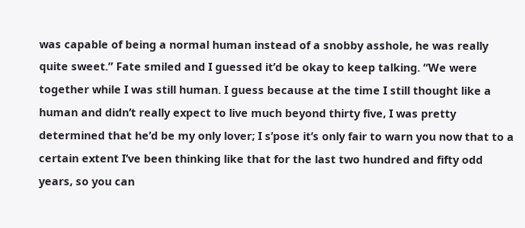was capable of being a normal human instead of a snobby asshole, he was really quite sweet.” Fate smiled and I guessed it’d be okay to keep talking. “We were together while I was still human. I guess because at the time I still thought like a human and didn’t really expect to live much beyond thirty five, I was pretty determined that he’d be my only lover; I s’pose it’s only fair to warn you now that to a certain extent I’ve been thinking like that for the last two hundred and fifty odd years, so you can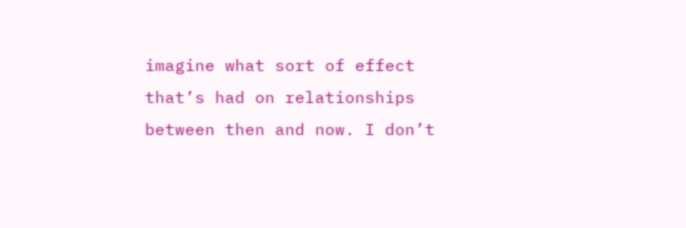imagine what sort of effect that’s had on relationships between then and now. I don’t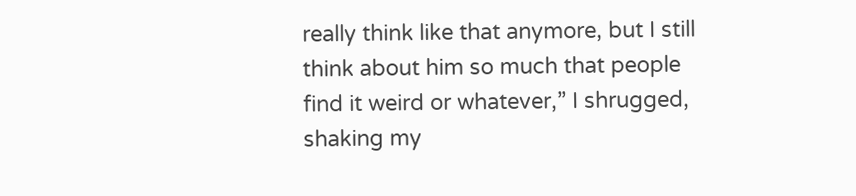really think like that anymore, but I still think about him so much that people find it weird or whatever,” I shrugged, shaking my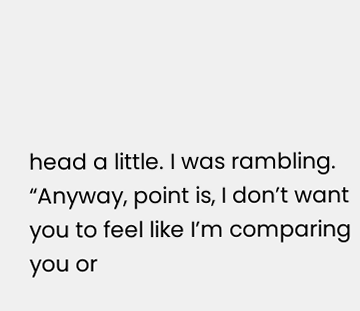head a little. I was rambling. “Anyway, point is, I don’t want you to feel like I’m comparing you or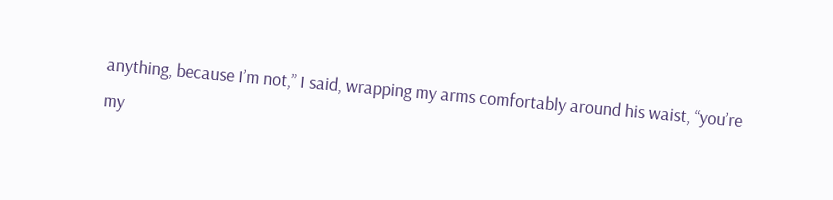anything, because I’m not,” I said, wrapping my arms comfortably around his waist, “you’re my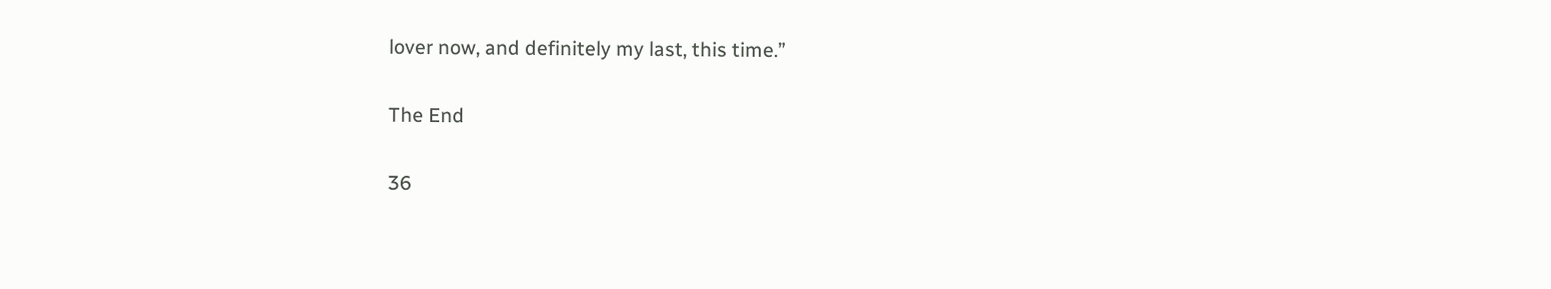lover now, and definitely my last, this time.”

The End

36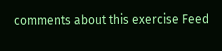comments about this exercise Feed